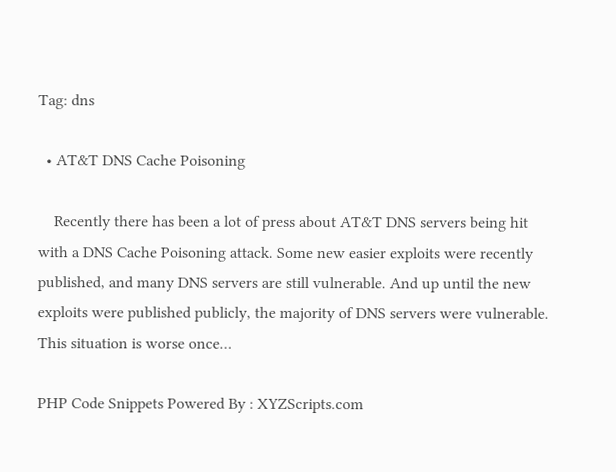Tag: dns

  • AT&T DNS Cache Poisoning

    Recently there has been a lot of press about AT&T DNS servers being hit with a DNS Cache Poisoning attack. Some new easier exploits were recently published, and many DNS servers are still vulnerable. And up until the new exploits were published publicly, the majority of DNS servers were vulnerable. This situation is worse once…

PHP Code Snippets Powered By : XYZScripts.com